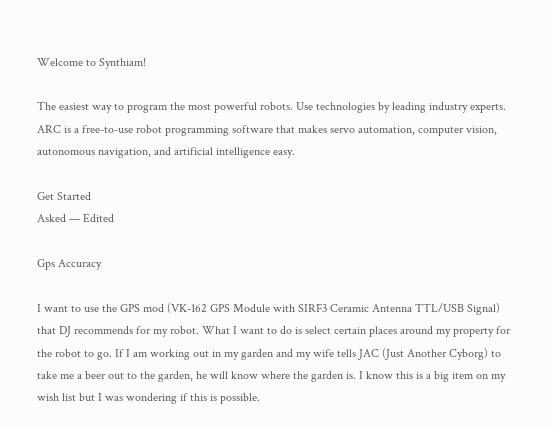Welcome to Synthiam!

The easiest way to program the most powerful robots. Use technologies by leading industry experts. ARC is a free-to-use robot programming software that makes servo automation, computer vision, autonomous navigation, and artificial intelligence easy.

Get Started
Asked — Edited

Gps Accuracy

I want to use the GPS mod (VK-162 GPS Module with SIRF3 Ceramic Antenna TTL/USB Signal) that DJ recommends for my robot. What I want to do is select certain places around my property for the robot to go. If I am working out in my garden and my wife tells JAC (Just Another Cyborg) to take me a beer out to the garden, he will know where the garden is. I know this is a big item on my wish list but I was wondering if this is possible.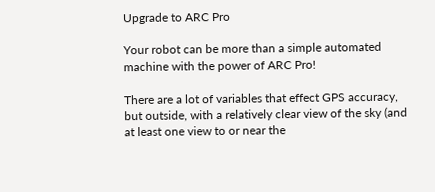Upgrade to ARC Pro

Your robot can be more than a simple automated machine with the power of ARC Pro!

There are a lot of variables that effect GPS accuracy, but outside, with a relatively clear view of the sky (and at least one view to or near the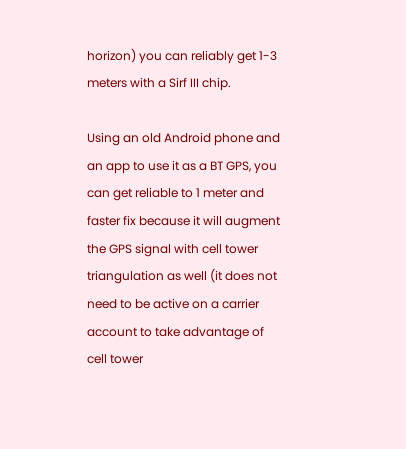horizon) you can reliably get 1-3 meters with a Sirf III chip.

Using an old Android phone and an app to use it as a BT GPS, you can get reliable to 1 meter and faster fix because it will augment the GPS signal with cell tower triangulation as well (it does not need to be active on a carrier account to take advantage of cell tower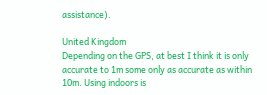assistance).

United Kingdom
Depending on the GPS, at best I think it is only accurate to 1m some only as accurate as within 10m. Using indoors is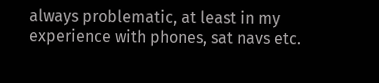always problematic, at least in my experience with phones, sat navs etc.